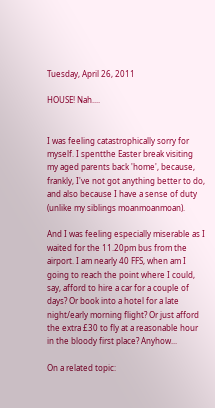Tuesday, April 26, 2011

HOUSE! Nah....


I was feeling catastrophically sorry for myself. I spentthe Easter break visiting my aged parents back 'home', because, frankly, I've not got anything better to do, and also because I have a sense of duty (unlike my siblings moanmoanmoan).

And I was feeling especially miserable as I waited for the 11.20pm bus from the airport. I am nearly 40 FFS, when am I going to reach the point where I could, say, afford to hire a car for a couple of days? Or book into a hotel for a late night/early morning flight? Or just afford the extra £30 to fly at a reasonable hour in the bloody first place? Anyhow...

On a related topic: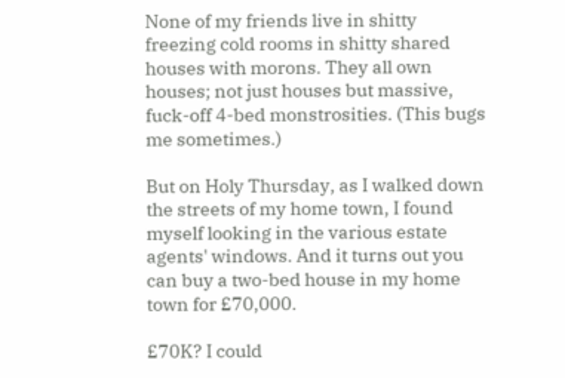None of my friends live in shitty freezing cold rooms in shitty shared houses with morons. They all own houses; not just houses but massive, fuck-off 4-bed monstrosities. (This bugs me sometimes.)

But on Holy Thursday, as I walked down the streets of my home town, I found myself looking in the various estate agents' windows. And it turns out you can buy a two-bed house in my home town for £70,000.

£70K? I could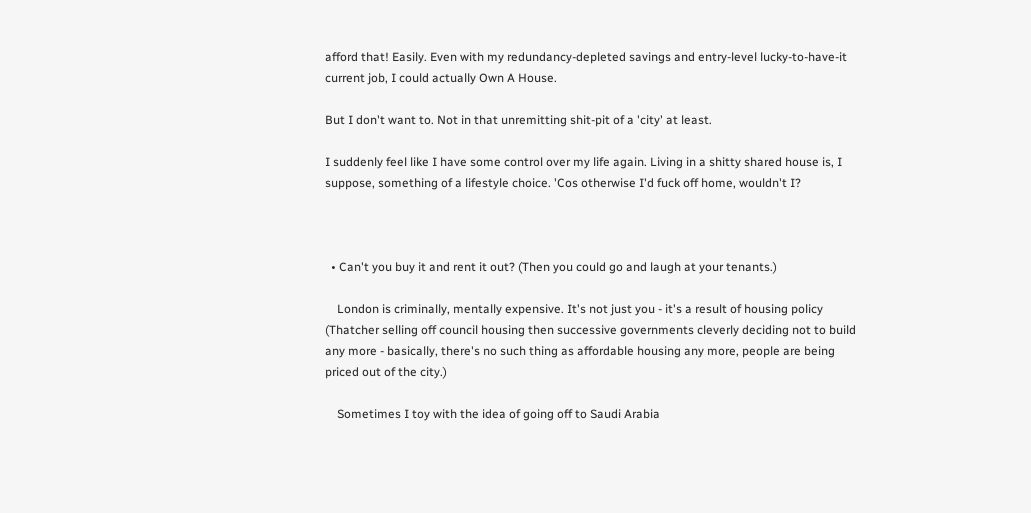afford that! Easily. Even with my redundancy-depleted savings and entry-level lucky-to-have-it current job, I could actually Own A House.

But I don't want to. Not in that unremitting shit-pit of a 'city' at least.

I suddenly feel like I have some control over my life again. Living in a shitty shared house is, I suppose, something of a lifestyle choice. 'Cos otherwise I'd fuck off home, wouldn't I?



  • Can't you buy it and rent it out? (Then you could go and laugh at your tenants.)

    London is criminally, mentally expensive. It's not just you - it's a result of housing policy (Thatcher selling off council housing then successive governments cleverly deciding not to build any more - basically, there's no such thing as affordable housing any more, people are being priced out of the city.)

    Sometimes I toy with the idea of going off to Saudi Arabia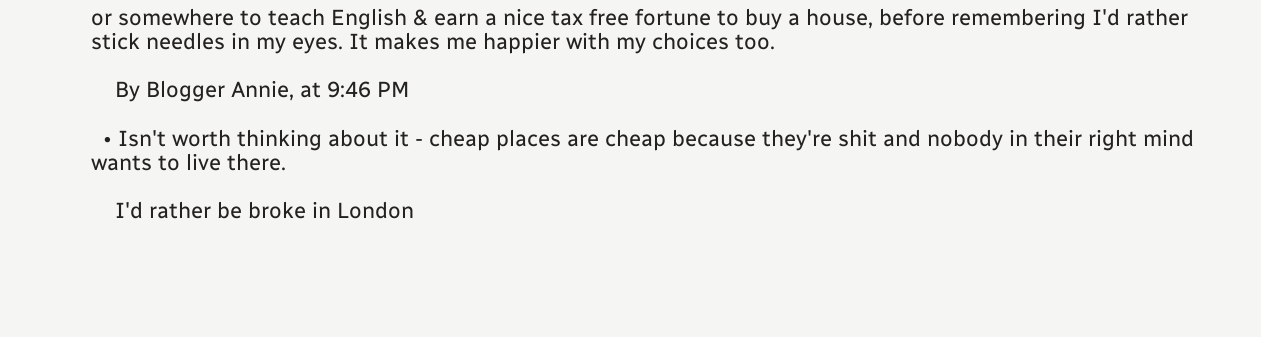or somewhere to teach English & earn a nice tax free fortune to buy a house, before remembering I'd rather stick needles in my eyes. It makes me happier with my choices too.

    By Blogger Annie, at 9:46 PM

  • Isn't worth thinking about it - cheap places are cheap because they're shit and nobody in their right mind wants to live there.

    I'd rather be broke in London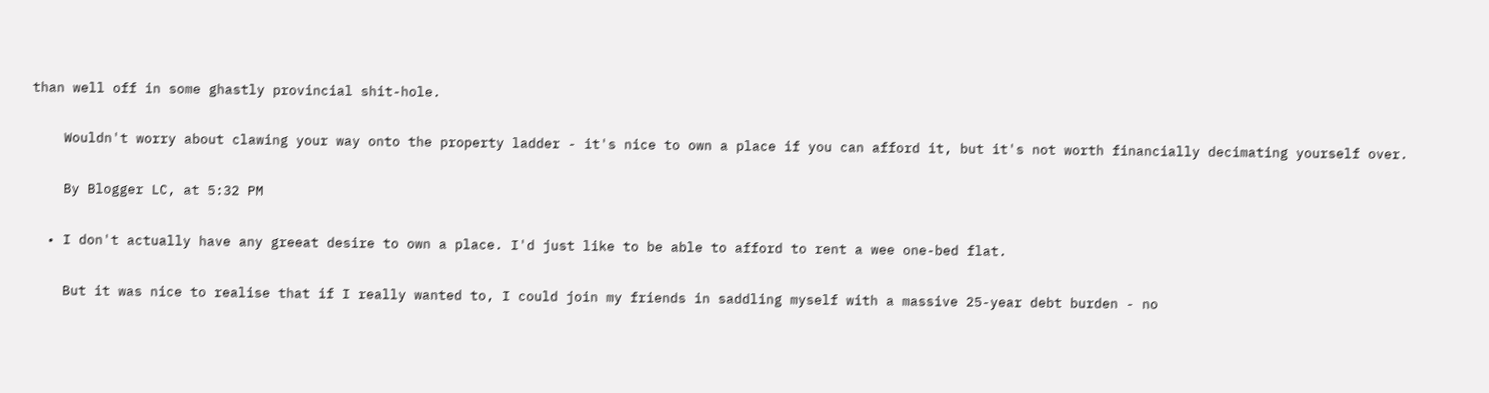than well off in some ghastly provincial shit-hole.

    Wouldn't worry about clawing your way onto the property ladder - it's nice to own a place if you can afford it, but it's not worth financially decimating yourself over.

    By Blogger LC, at 5:32 PM

  • I don't actually have any greeat desire to own a place. I'd just like to be able to afford to rent a wee one-bed flat.

    But it was nice to realise that if I really wanted to, I could join my friends in saddling myself with a massive 25-year debt burden - no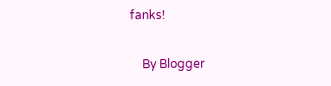fanks!

    By Blogger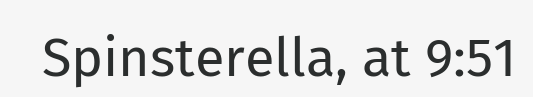Spinsterella, at 9:51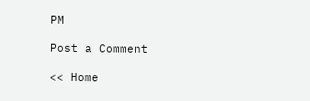PM

Post a Comment

<< Home